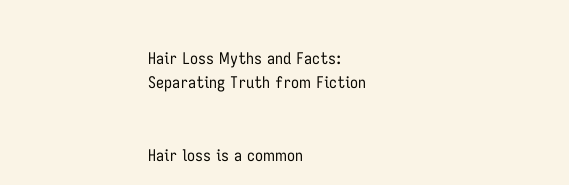Hair Loss Myths and Facts: Separating Truth from Fiction


Hair loss is a common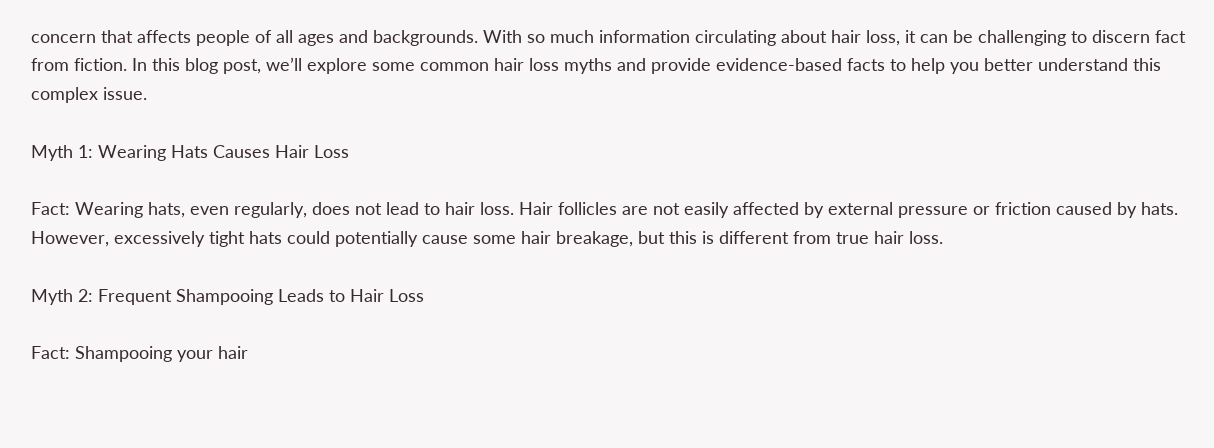concern that affects people of all ages and backgrounds. With so much information circulating about hair loss, it can be challenging to discern fact from fiction. In this blog post, we’ll explore some common hair loss myths and provide evidence-based facts to help you better understand this complex issue.

Myth 1: Wearing Hats Causes Hair Loss

Fact: Wearing hats, even regularly, does not lead to hair loss. Hair follicles are not easily affected by external pressure or friction caused by hats. However, excessively tight hats could potentially cause some hair breakage, but this is different from true hair loss.

Myth 2: Frequent Shampooing Leads to Hair Loss

Fact: Shampooing your hair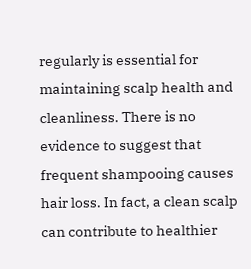regularly is essential for maintaining scalp health and cleanliness. There is no evidence to suggest that frequent shampooing causes hair loss. In fact, a clean scalp can contribute to healthier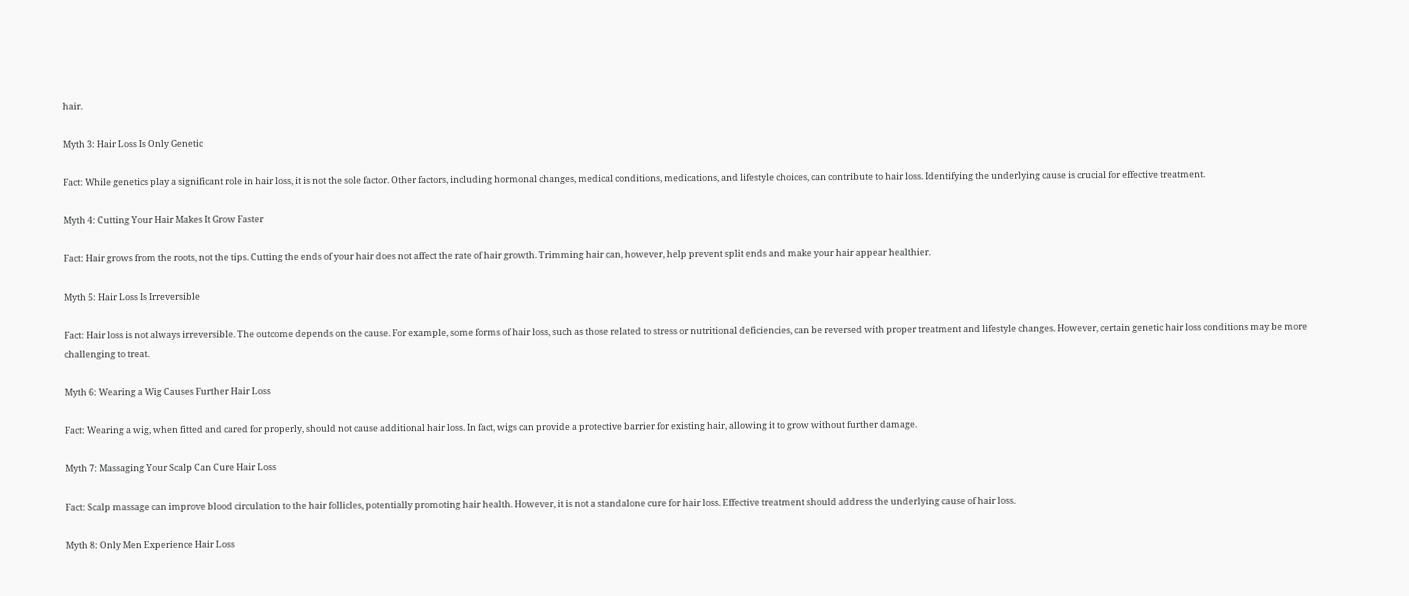hair.

Myth 3: Hair Loss Is Only Genetic

Fact: While genetics play a significant role in hair loss, it is not the sole factor. Other factors, including hormonal changes, medical conditions, medications, and lifestyle choices, can contribute to hair loss. Identifying the underlying cause is crucial for effective treatment.

Myth 4: Cutting Your Hair Makes It Grow Faster

Fact: Hair grows from the roots, not the tips. Cutting the ends of your hair does not affect the rate of hair growth. Trimming hair can, however, help prevent split ends and make your hair appear healthier.

Myth 5: Hair Loss Is Irreversible

Fact: Hair loss is not always irreversible. The outcome depends on the cause. For example, some forms of hair loss, such as those related to stress or nutritional deficiencies, can be reversed with proper treatment and lifestyle changes. However, certain genetic hair loss conditions may be more challenging to treat.

Myth 6: Wearing a Wig Causes Further Hair Loss

Fact: Wearing a wig, when fitted and cared for properly, should not cause additional hair loss. In fact, wigs can provide a protective barrier for existing hair, allowing it to grow without further damage.

Myth 7: Massaging Your Scalp Can Cure Hair Loss

Fact: Scalp massage can improve blood circulation to the hair follicles, potentially promoting hair health. However, it is not a standalone cure for hair loss. Effective treatment should address the underlying cause of hair loss.

Myth 8: Only Men Experience Hair Loss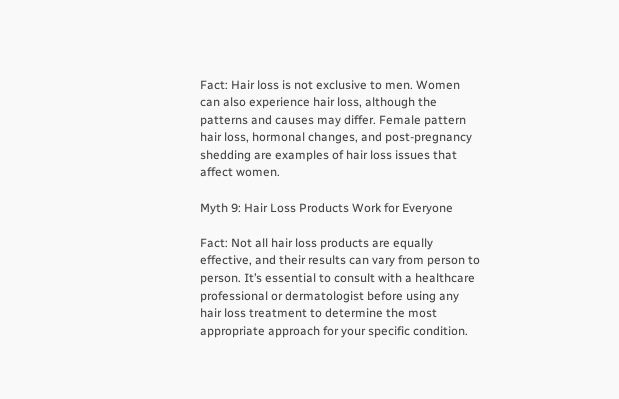Fact: Hair loss is not exclusive to men. Women can also experience hair loss, although the patterns and causes may differ. Female pattern hair loss, hormonal changes, and post-pregnancy shedding are examples of hair loss issues that affect women.

Myth 9: Hair Loss Products Work for Everyone

Fact: Not all hair loss products are equally effective, and their results can vary from person to person. It’s essential to consult with a healthcare professional or dermatologist before using any hair loss treatment to determine the most appropriate approach for your specific condition.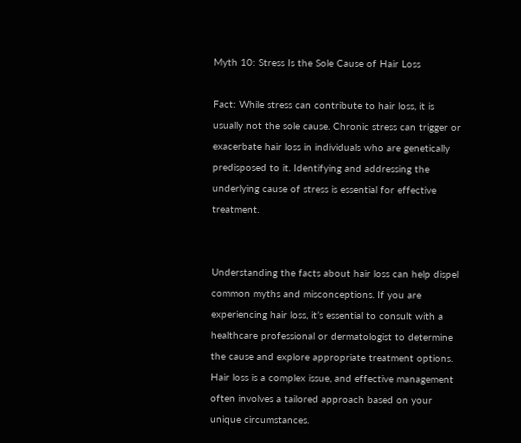Myth 10: Stress Is the Sole Cause of Hair Loss

Fact: While stress can contribute to hair loss, it is usually not the sole cause. Chronic stress can trigger or exacerbate hair loss in individuals who are genetically predisposed to it. Identifying and addressing the underlying cause of stress is essential for effective treatment.


Understanding the facts about hair loss can help dispel common myths and misconceptions. If you are experiencing hair loss, it’s essential to consult with a healthcare professional or dermatologist to determine the cause and explore appropriate treatment options. Hair loss is a complex issue, and effective management often involves a tailored approach based on your unique circumstances.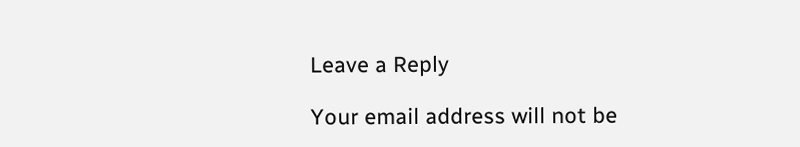Leave a Reply

Your email address will not be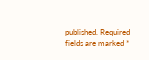published. Required fields are marked *